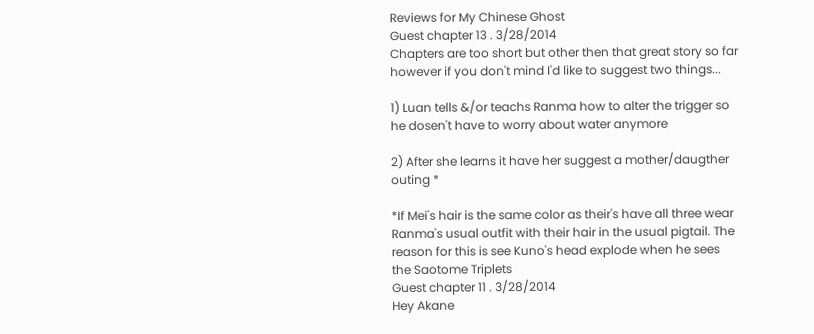Reviews for My Chinese Ghost
Guest chapter 13 . 3/28/2014
Chapters are too short but other then that great story so far however if you don't mind I'd like to suggest two things...

1) Luan tells &/or teachs Ranma how to alter the trigger so he dosen't have to worry about water anymore

2) After she learns it have her suggest a mother/daugther outing *

*If Mei's hair is the same color as their's have all three wear Ranma's usual outfit with their hair in the usual pigtail. The reason for this is see Kuno's head explode when he sees the Saotome Triplets
Guest chapter 11 . 3/28/2014
Hey Akane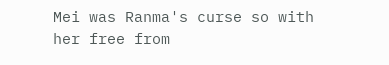Mei was Ranma's curse so with her free from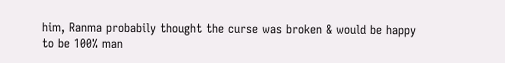him, Ranma probabily thought the curse was broken & would be happy to be 100% man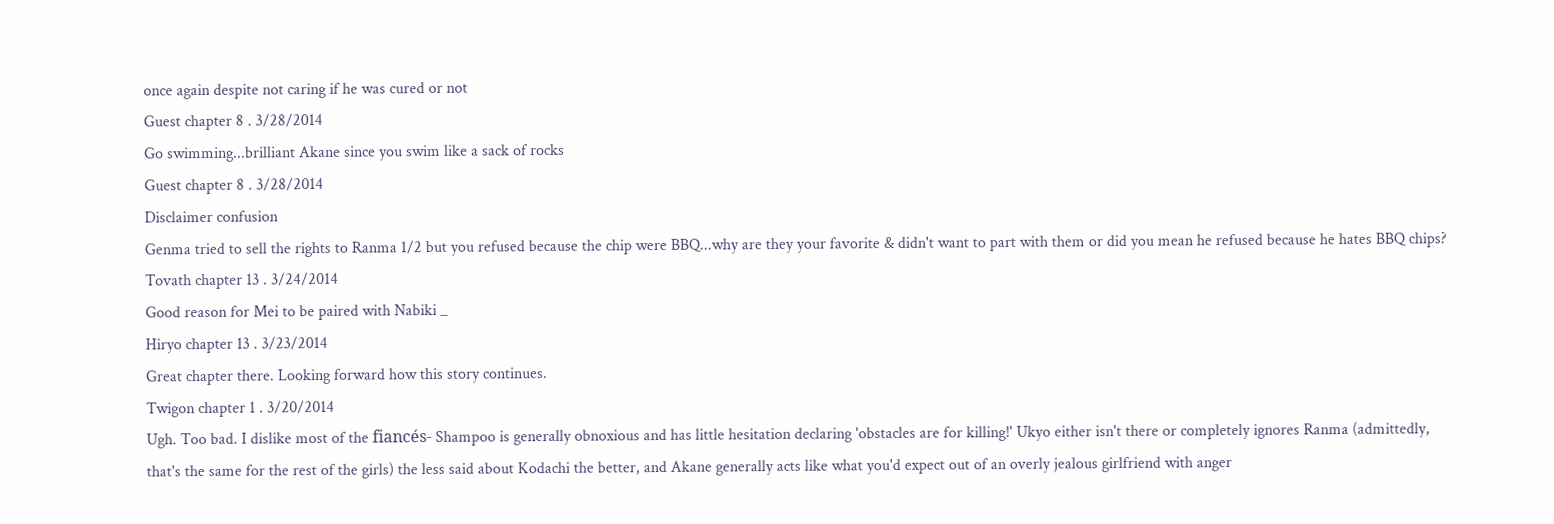once again despite not caring if he was cured or not
Guest chapter 8 . 3/28/2014
Go swimming...brilliant Akane since you swim like a sack of rocks
Guest chapter 8 . 3/28/2014
Disclaimer confusion
Genma tried to sell the rights to Ranma 1/2 but you refused because the chip were BBQ...why are they your favorite & didn't want to part with them or did you mean he refused because he hates BBQ chips?
Tovath chapter 13 . 3/24/2014
Good reason for Mei to be paired with Nabiki _
Hiryo chapter 13 . 3/23/2014
Great chapter there. Looking forward how this story continues.
Twigon chapter 1 . 3/20/2014
Ugh. Too bad. I dislike most of the fiancés- Shampoo is generally obnoxious and has little hesitation declaring 'obstacles are for killing!' Ukyo either isn't there or completely ignores Ranma (admittedly, that's the same for the rest of the girls) the less said about Kodachi the better, and Akane generally acts like what you'd expect out of an overly jealous girlfriend with anger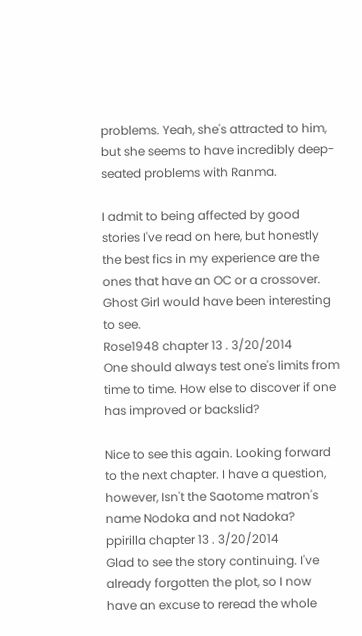problems. Yeah, she's attracted to him, but she seems to have incredibly deep-seated problems with Ranma.

I admit to being affected by good stories I've read on here, but honestly the best fics in my experience are the ones that have an OC or a crossover. Ghost Girl would have been interesting to see.
Rose1948 chapter 13 . 3/20/2014
One should always test one's limits from time to time. How else to discover if one has improved or backslid?

Nice to see this again. Looking forward to the next chapter. I have a question, however, Isn't the Saotome matron's name Nodoka and not Nadoka?
ppirilla chapter 13 . 3/20/2014
Glad to see the story continuing. I've already forgotten the plot, so I now have an excuse to reread the whole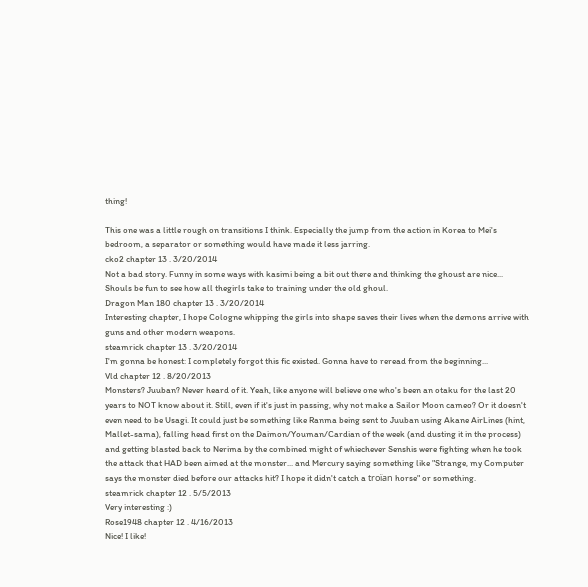thing!

This one was a little rough on transitions I think. Especially the jump from the action in Korea to Mei's bedroom, a separator or something would have made it less jarring.
cko2 chapter 13 . 3/20/2014
Not a bad story. Funny in some ways with kasimi being a bit out there and thinking the ghoust are nice...
Shouls be fun to see how all thegirls take to training under the old ghoul.
Dragon Man 180 chapter 13 . 3/20/2014
Interesting chapter, I hope Cologne whipping the girls into shape saves their lives when the demons arrive with guns and other modern weapons.
steamrick chapter 13 . 3/20/2014
I'm gonna be honest: I completely forgot this fic existed. Gonna have to reread from the beginning...
Vld chapter 12 . 8/20/2013
Monsters? Juuban? Never heard of it. Yeah, like anyone will believe one who's been an otaku for the last 20 years to NOT know about it. Still, even if it's just in passing, why not make a Sailor Moon cameo? Or it doesn't even need to be Usagi. It could just be something like Ranma being sent to Juuban using Akane AirLines (hint, Mallet-sama), falling head first on the Daimon/Youman/Cardian of the week (and dusting it in the process) and getting blasted back to Nerima by the combined might of whiechever Senshis were fighting when he took the attack that HAD been aimed at the monster... and Mercury saying something like "Strange, my Computer says the monster died before our attacks hit? I hope it didn't catch a troïan horse" or something.
steamrick chapter 12 . 5/5/2013
Very interesting :)
Rose1948 chapter 12 . 4/16/2013
Nice! I like!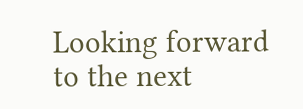Looking forward to the next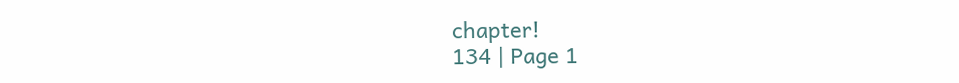chapter!
134 | Page 1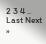2 3 4 .. Last Next »